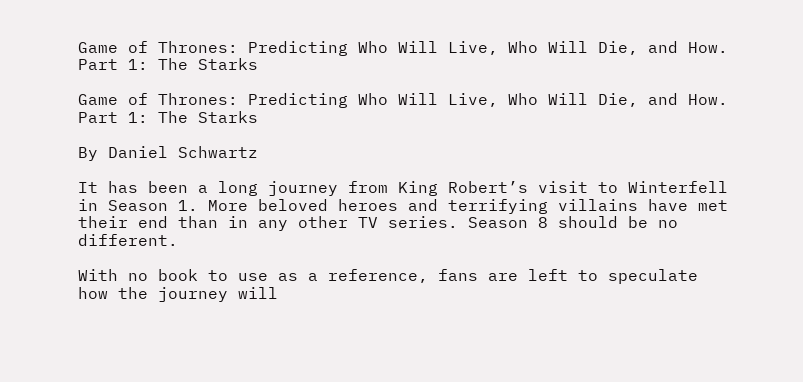Game of Thrones: Predicting Who Will Live, Who Will Die, and How. Part 1: The Starks

Game of Thrones: Predicting Who Will Live, Who Will Die, and How. Part 1: The Starks

By Daniel Schwartz

It has been a long journey from King Robert’s visit to Winterfell in Season 1. More beloved heroes and terrifying villains have met their end than in any other TV series. Season 8 should be no different.

With no book to use as a reference, fans are left to speculate how the journey will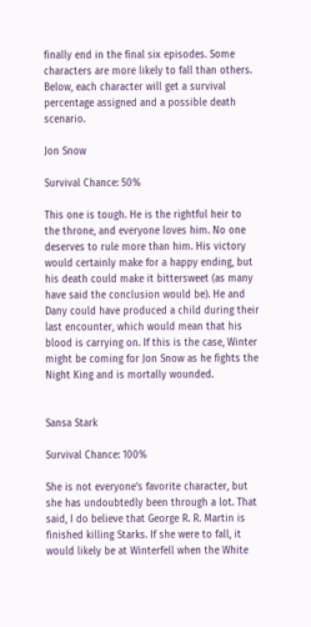finally end in the final six episodes. Some characters are more likely to fall than others. Below, each character will get a survival percentage assigned and a possible death scenario.

Jon Snow

Survival Chance: 50%

This one is tough. He is the rightful heir to the throne, and everyone loves him. No one deserves to rule more than him. His victory would certainly make for a happy ending, but his death could make it bittersweet (as many have said the conclusion would be). He and Dany could have produced a child during their last encounter, which would mean that his blood is carrying on. If this is the case, Winter might be coming for Jon Snow as he fights the Night King and is mortally wounded.


Sansa Stark

Survival Chance: 100%

She is not everyone’s favorite character, but she has undoubtedly been through a lot. That said, I do believe that George R. R. Martin is finished killing Starks. If she were to fall, it would likely be at Winterfell when the White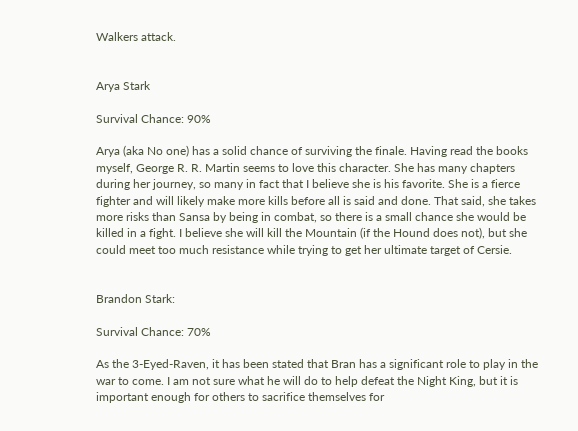Walkers attack.


Arya Stark

Survival Chance: 90%

Arya (aka No one) has a solid chance of surviving the finale. Having read the books myself, George R. R. Martin seems to love this character. She has many chapters during her journey, so many in fact that I believe she is his favorite. She is a fierce fighter and will likely make more kills before all is said and done. That said, she takes more risks than Sansa by being in combat, so there is a small chance she would be killed in a fight. I believe she will kill the Mountain (if the Hound does not), but she could meet too much resistance while trying to get her ultimate target of Cersie.


Brandon Stark:

Survival Chance: 70%

As the 3-Eyed-Raven, it has been stated that Bran has a significant role to play in the war to come. I am not sure what he will do to help defeat the Night King, but it is important enough for others to sacrifice themselves for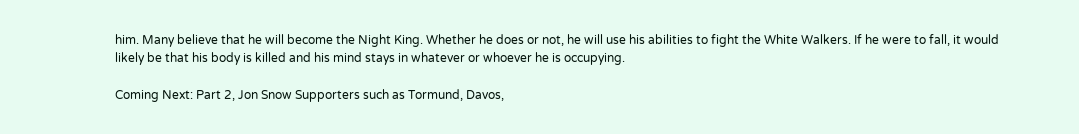him. Many believe that he will become the Night King. Whether he does or not, he will use his abilities to fight the White Walkers. If he were to fall, it would likely be that his body is killed and his mind stays in whatever or whoever he is occupying.

Coming Next: Part 2, Jon Snow Supporters such as Tormund, Davos,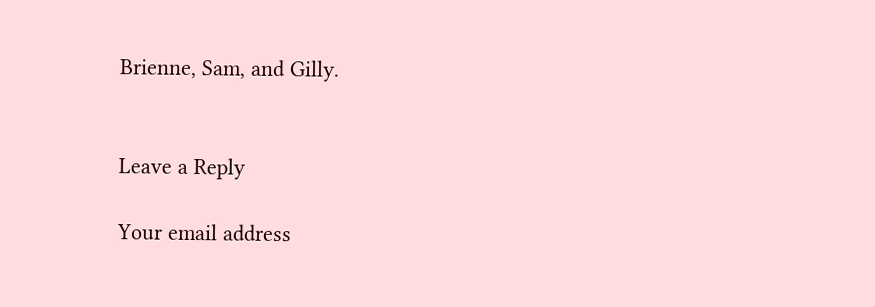Brienne, Sam, and Gilly.


Leave a Reply

Your email address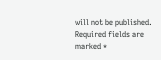will not be published. Required fields are marked *